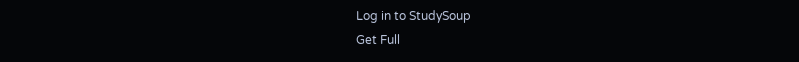Log in to StudySoup
Get Full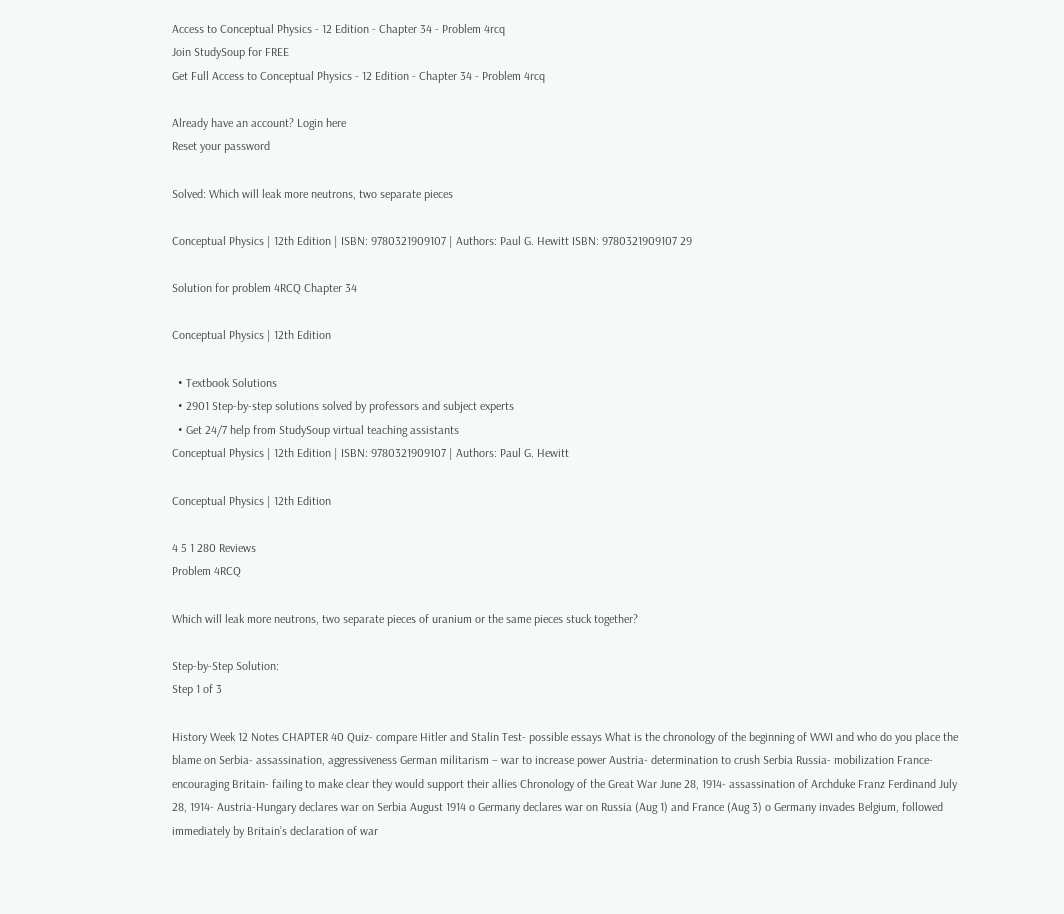Access to Conceptual Physics - 12 Edition - Chapter 34 - Problem 4rcq
Join StudySoup for FREE
Get Full Access to Conceptual Physics - 12 Edition - Chapter 34 - Problem 4rcq

Already have an account? Login here
Reset your password

Solved: Which will leak more neutrons, two separate pieces

Conceptual Physics | 12th Edition | ISBN: 9780321909107 | Authors: Paul G. Hewitt ISBN: 9780321909107 29

Solution for problem 4RCQ Chapter 34

Conceptual Physics | 12th Edition

  • Textbook Solutions
  • 2901 Step-by-step solutions solved by professors and subject experts
  • Get 24/7 help from StudySoup virtual teaching assistants
Conceptual Physics | 12th Edition | ISBN: 9780321909107 | Authors: Paul G. Hewitt

Conceptual Physics | 12th Edition

4 5 1 280 Reviews
Problem 4RCQ

Which will leak more neutrons, two separate pieces of uranium or the same pieces stuck together?

Step-by-Step Solution:
Step 1 of 3

History Week 12 Notes CHAPTER 40 Quiz- compare Hitler and Stalin Test- possible essays What is the chronology of the beginning of WWI and who do you place the blame on Serbia- assassination, aggressiveness German militarism – war to increase power Austria- determination to crush Serbia Russia- mobilization France- encouraging Britain- failing to make clear they would support their allies Chronology of the Great War June 28, 1914- assassination of Archduke Franz Ferdinand July 28, 1914- Austria-Hungary declares war on Serbia August 1914 o Germany declares war on Russia (Aug 1) and France (Aug 3) o Germany invades Belgium, followed immediately by Britain’s declaration of war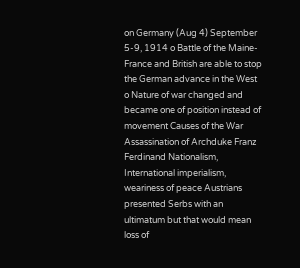on Germany (Aug 4) September 5-9, 1914 o Battle of the Maine- France and British are able to stop the German advance in the West o Nature of war changed and became one of position instead of movement Causes of the War Assassination of Archduke Franz Ferdinand Nationalism, International imperialism, weariness of peace Austrians presented Serbs with an ultimatum but that would mean loss of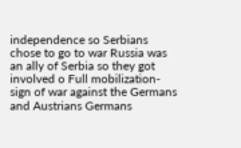independence so Serbians chose to go to war Russia was an ally of Serbia so they got involved o Full mobilization- sign of war against the Germans and Austrians Germans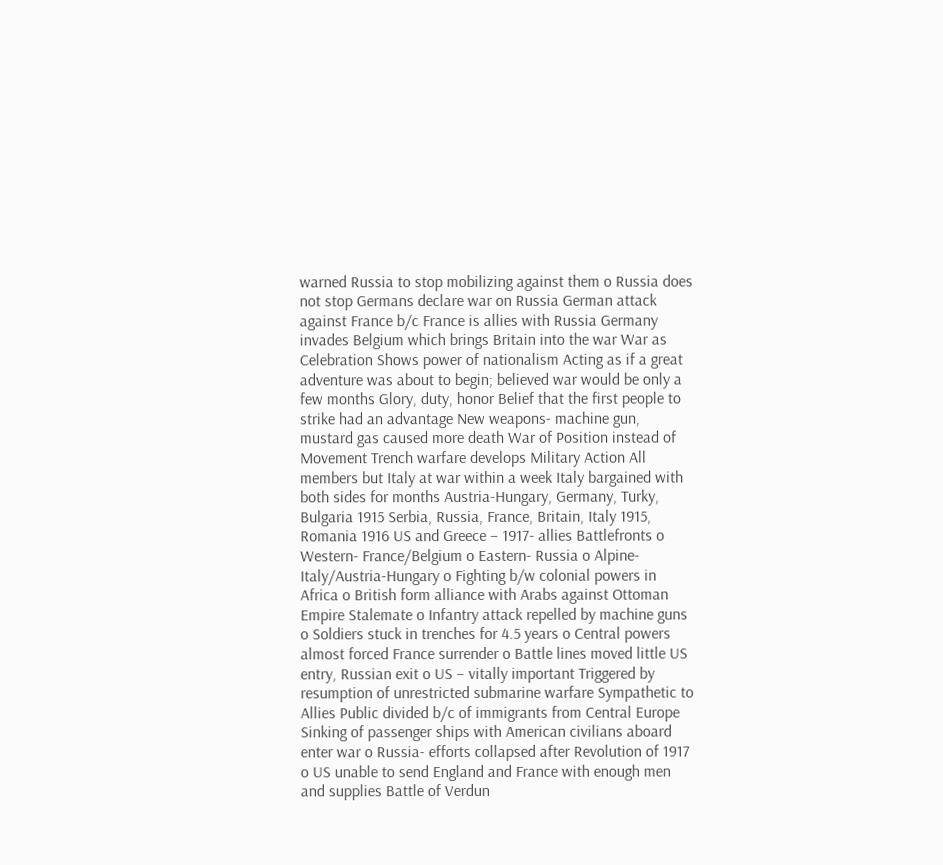warned Russia to stop mobilizing against them o Russia does not stop Germans declare war on Russia German attack against France b/c France is allies with Russia Germany invades Belgium which brings Britain into the war War as Celebration Shows power of nationalism Acting as if a great adventure was about to begin; believed war would be only a few months Glory, duty, honor Belief that the first people to strike had an advantage New weapons- machine gun, mustard gas caused more death War of Position instead of Movement Trench warfare develops Military Action All members but Italy at war within a week Italy bargained with both sides for months Austria-Hungary, Germany, Turky, Bulgaria 1915 Serbia, Russia, France, Britain, Italy 1915, Romania 1916 US and Greece – 1917- allies Battlefronts o Western- France/Belgium o Eastern- Russia o Alpine- Italy/Austria-Hungary o Fighting b/w colonial powers in Africa o British form alliance with Arabs against Ottoman Empire Stalemate o Infantry attack repelled by machine guns o Soldiers stuck in trenches for 4.5 years o Central powers almost forced France surrender o Battle lines moved little US entry, Russian exit o US – vitally important Triggered by resumption of unrestricted submarine warfare Sympathetic to Allies Public divided b/c of immigrants from Central Europe Sinking of passenger ships with American civilians aboard enter war o Russia- efforts collapsed after Revolution of 1917 o US unable to send England and France with enough men and supplies Battle of Verdun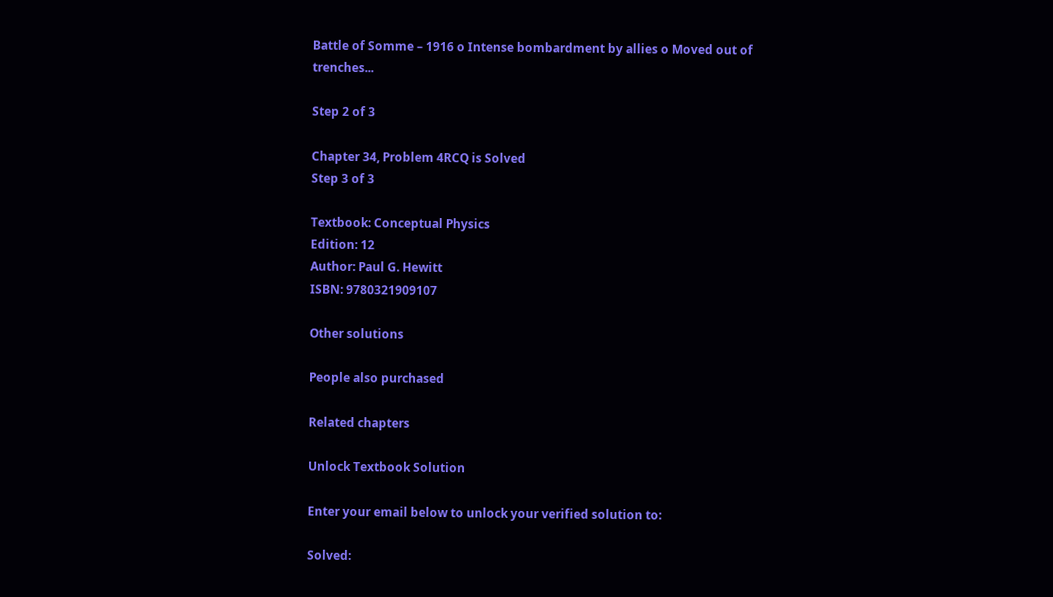Battle of Somme – 1916 o Intense bombardment by allies o Moved out of trenches...

Step 2 of 3

Chapter 34, Problem 4RCQ is Solved
Step 3 of 3

Textbook: Conceptual Physics
Edition: 12
Author: Paul G. Hewitt
ISBN: 9780321909107

Other solutions

People also purchased

Related chapters

Unlock Textbook Solution

Enter your email below to unlock your verified solution to:

Solved: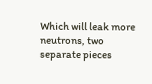Which will leak more neutrons, two separate pieces